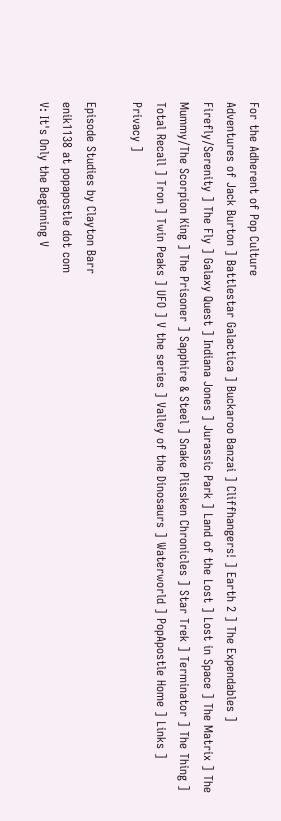For the Adherent of Pop Culture
Adventures of Jack Burton ] Battlestar Galactica ] Buckaroo Banzai ] Cliffhangers! ] Earth 2 ] The Expendables ] Firefly/Serenity ] The Fly ] Galaxy Quest ] Indiana Jones ] Jurassic Park ] Land of the Lost ] Lost in Space ] The Matrix ] The Mummy/The Scorpion King ] The Prisoner ] Sapphire & Steel ] Snake Plissken Chronicles ] Star Trek ] Terminator ] The Thing ] Total Recall ] Tron ] Twin Peaks ] UFO ] V the series ] Valley of the Dinosaurs ] Waterworld ] PopApostle Home ] Links ] Privacy ]

Episode Studies by Clayton Barr
enik1138 at popapostle dot com
V: It's Only the Beginning V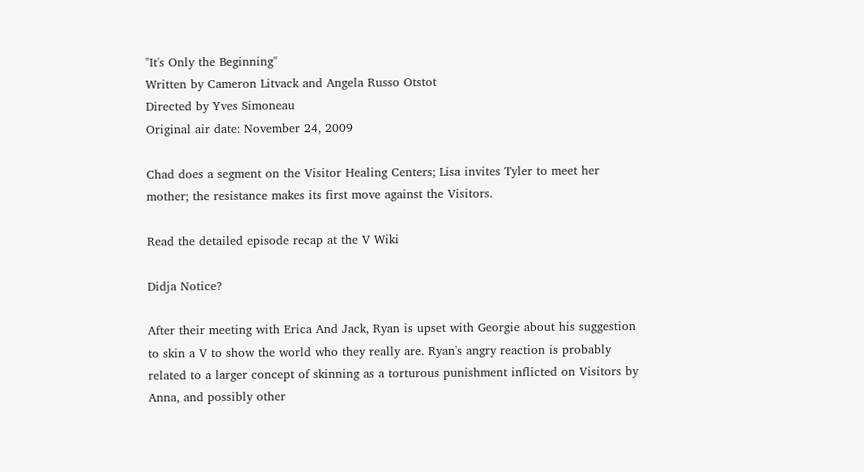"It's Only the Beginning"
Written by Cameron Litvack and Angela Russo Otstot
Directed by Yves Simoneau
Original air date: November 24, 2009

Chad does a segment on the Visitor Healing Centers; Lisa invites Tyler to meet her mother; the resistance makes its first move against the Visitors.

Read the detailed episode recap at the V Wiki

Didja Notice?

After their meeting with Erica And Jack, Ryan is upset with Georgie about his suggestion to skin a V to show the world who they really are. Ryan's angry reaction is probably related to a larger concept of skinning as a torturous punishment inflicted on Visitors by Anna, and possibly other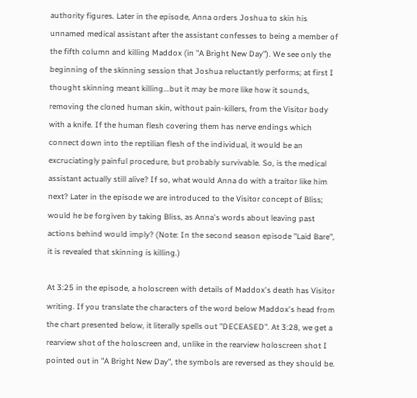authority figures. Later in the episode, Anna orders Joshua to skin his unnamed medical assistant after the assistant confesses to being a member of the fifth column and killing Maddox (in "A Bright New Day"). We see only the beginning of the skinning session that Joshua reluctantly performs; at first I thought skinning meant killing...but it may be more like how it sounds, removing the cloned human skin, without pain-killers, from the Visitor body with a knife. If the human flesh covering them has nerve endings which connect down into the reptilian flesh of the individual, it would be an excruciatingly painful procedure, but probably survivable. So, is the medical assistant actually still alive? If so, what would Anna do with a traitor like him next? Later in the episode we are introduced to the Visitor concept of Bliss; would he be forgiven by taking Bliss, as Anna's words about leaving past actions behind would imply? (Note: In the second season episode "Laid Bare", it is revealed that skinning is killing.)

At 3:25 in the episode, a holoscreen with details of Maddox's death has Visitor writing. If you translate the characters of the word below Maddox's head from the chart presented below, it literally spells out "DECEASED". At 3:28, we get a rearview shot of the holoscreen and, unlike in the rearview holoscreen shot I pointed out in "A Bright New Day", the symbols are reversed as they should be.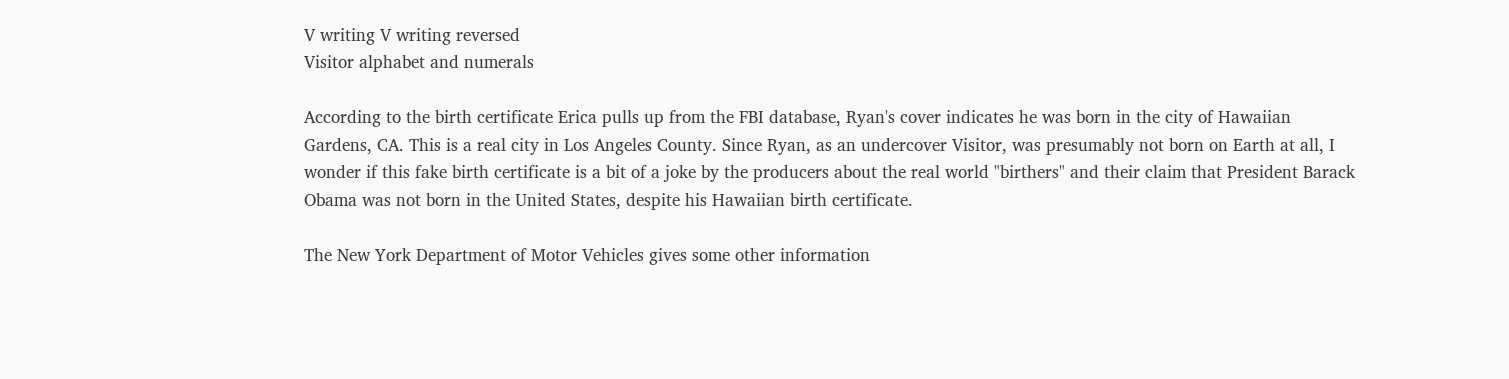V writing V writing reversed
Visitor alphabet and numerals

According to the birth certificate Erica pulls up from the FBI database, Ryan's cover indicates he was born in the city of Hawaiian Gardens, CA. This is a real city in Los Angeles County. Since Ryan, as an undercover Visitor, was presumably not born on Earth at all, I wonder if this fake birth certificate is a bit of a joke by the producers about the real world "birthers" and their claim that President Barack Obama was not born in the United States, despite his Hawaiian birth certificate.

The New York Department of Motor Vehicles gives some other information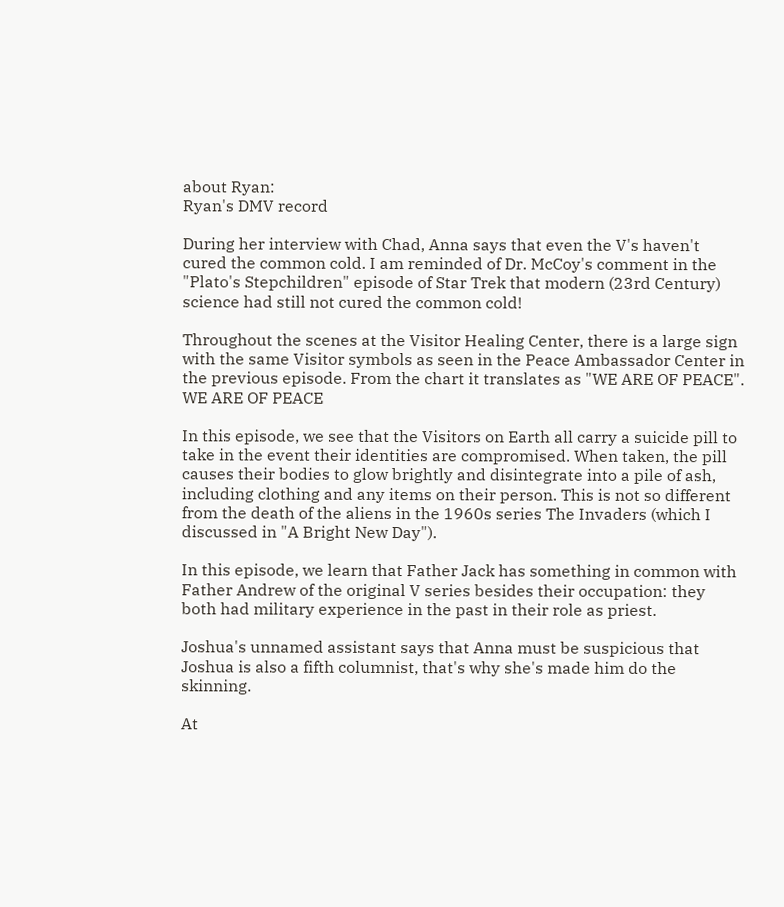about Ryan:
Ryan's DMV record

During her interview with Chad, Anna says that even the V's haven't cured the common cold. I am reminded of Dr. McCoy's comment in the "Plato's Stepchildren" episode of Star Trek that modern (23rd Century) science had still not cured the common cold!

Throughout the scenes at the Visitor Healing Center, there is a large sign with the same Visitor symbols as seen in the Peace Ambassador Center in the previous episode. From the chart it translates as "WE ARE OF PEACE". WE ARE OF PEACE

In this episode, we see that the Visitors on Earth all carry a suicide pill to take in the event their identities are compromised. When taken, the pill causes their bodies to glow brightly and disintegrate into a pile of ash, including clothing and any items on their person. This is not so different from the death of the aliens in the 1960s series The Invaders (which I discussed in "A Bright New Day").

In this episode, we learn that Father Jack has something in common with Father Andrew of the original V series besides their occupation: they both had military experience in the past in their role as priest.

Joshua's unnamed assistant says that Anna must be suspicious that Joshua is also a fifth columnist, that's why she's made him do the skinning.

At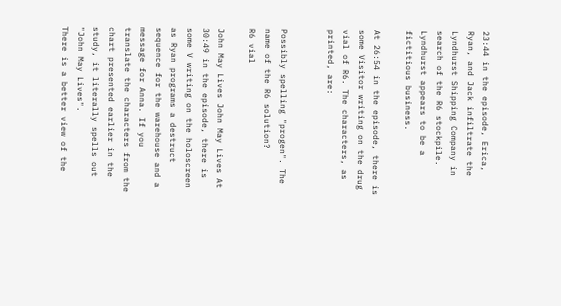23:44 in the episode, Erica, Ryan, and Jack infiltrate the Lyndhurst Shipping Company in search of the R6 stockpile. Lyndhurst appears to be a fictitious business.

At 26:54 in the episode, there is some Visitor writing on the drug vial of R6. The characters, as printed, are:


Possibly spelling "progen". The name of the R6 solution?
R6 vial

John May Lives John May Lives At 30:49 in the episode, there is some V writing on the holoscreen as Ryan programs a destruct sequence for the warehouse and a message for Anna. If you translate the characters from the chart presented earlier in the study, it literally spells out "John May Lives".
There is a better view of the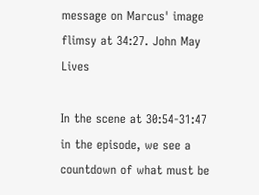message on Marcus' image flimsy at 34:27. John May Lives

In the scene at 30:54-31:47 in the episode, we see a countdown of what must be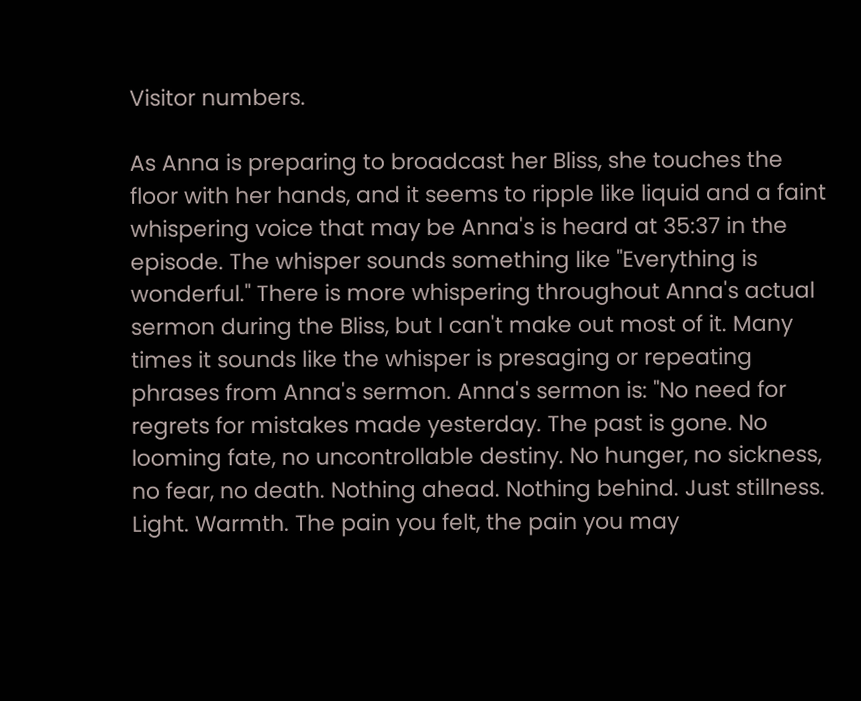Visitor numbers.

As Anna is preparing to broadcast her Bliss, she touches the floor with her hands, and it seems to ripple like liquid and a faint whispering voice that may be Anna's is heard at 35:37 in the episode. The whisper sounds something like "Everything is wonderful." There is more whispering throughout Anna's actual sermon during the Bliss, but I can't make out most of it. Many times it sounds like the whisper is presaging or repeating phrases from Anna's sermon. Anna's sermon is: "No need for regrets for mistakes made yesterday. The past is gone. No looming fate, no uncontrollable destiny. No hunger, no sickness, no fear, no death. Nothing ahead. Nothing behind. Just stillness. Light. Warmth. The pain you felt, the pain you may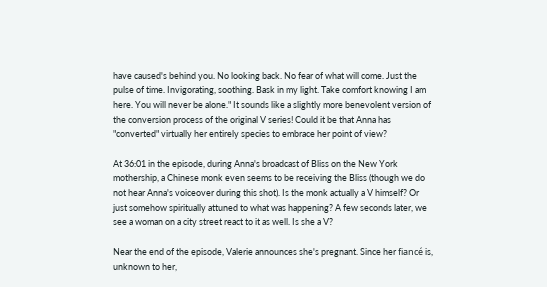have caused's behind you. No looking back. No fear of what will come. Just the pulse of time. Invigorating, soothing. Bask in my light. Take comfort knowing I am here. You will never be alone." It sounds like a slightly more benevolent version of the conversion process of the original V series! Could it be that Anna has "converted" virtually her entirely species to embrace her point of view?

At 36:01 in the episode, during Anna's broadcast of Bliss on the New York mothership, a Chinese monk even seems to be receiving the Bliss (though we do not hear Anna's voiceover during this shot). Is the monk actually a V himself? Or just somehow spiritually attuned to what was happening? A few seconds later, we see a woman on a city street react to it as well. Is she a V?

Near the end of the episode, Valerie announces she's pregnant. Since her fiancé is, unknown to her,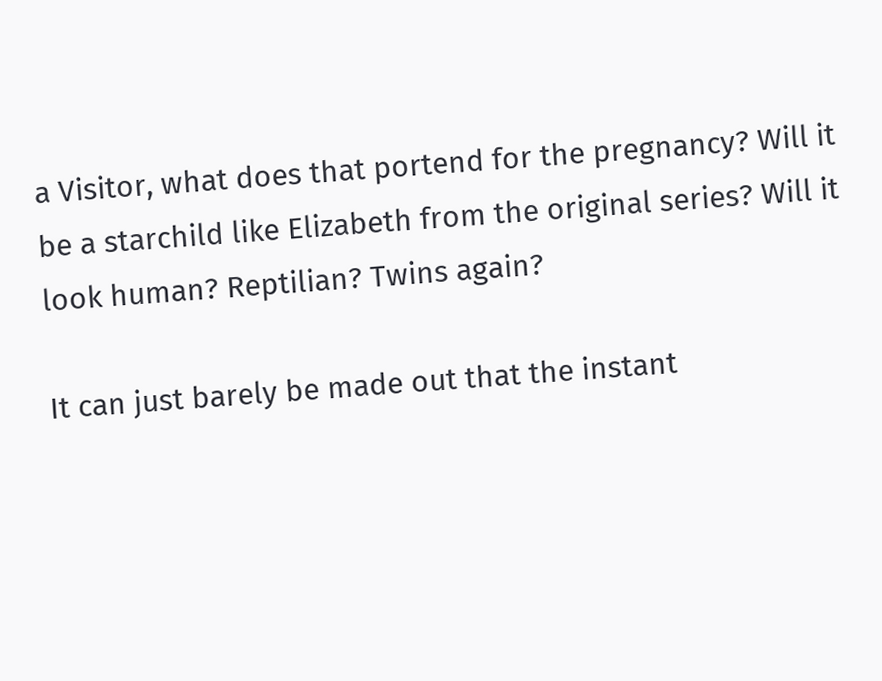a Visitor, what does that portend for the pregnancy? Will it be a starchild like Elizabeth from the original series? Will it look human? Reptilian? Twins again?

It can just barely be made out that the instant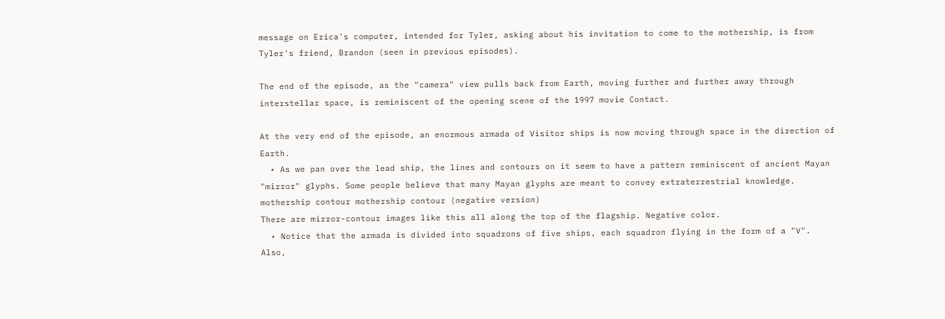message on Erica's computer, intended for Tyler, asking about his invitation to come to the mothership, is from Tyler's friend, Brandon (seen in previous episodes).

The end of the episode, as the "camera" view pulls back from Earth, moving further and further away through interstellar space, is reminiscent of the opening scene of the 1997 movie Contact.

At the very end of the episode, an enormous armada of Visitor ships is now moving through space in the direction of Earth.
  • As we pan over the lead ship, the lines and contours on it seem to have a pattern reminiscent of ancient Mayan "mirror" glyphs. Some people believe that many Mayan glyphs are meant to convey extraterrestrial knowledge.
mothership contour mothership contour (negative version)
There are mirror-contour images like this all along the top of the flagship. Negative color.
  • Notice that the armada is divided into squadrons of five ships, each squadron flying in the form of a "V". Also,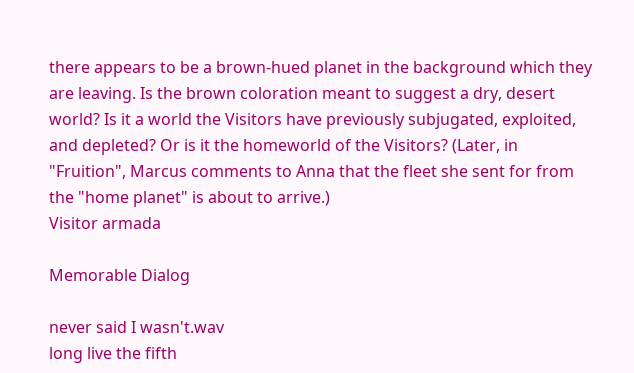there appears to be a brown-hued planet in the background which they are leaving. Is the brown coloration meant to suggest a dry, desert world? Is it a world the Visitors have previously subjugated, exploited, and depleted? Or is it the homeworld of the Visitors? (Later, in "Fruition", Marcus comments to Anna that the fleet she sent for from the "home planet" is about to arrive.)
Visitor armada

Memorable Dialog

never said I wasn't.wav
long live the fifth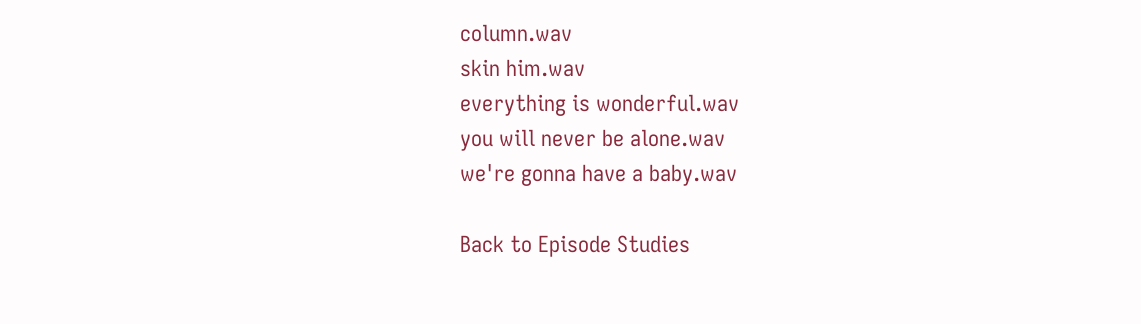column.wav
skin him.wav
everything is wonderful.wav
you will never be alone.wav
we're gonna have a baby.wav

Back to Episode Studies